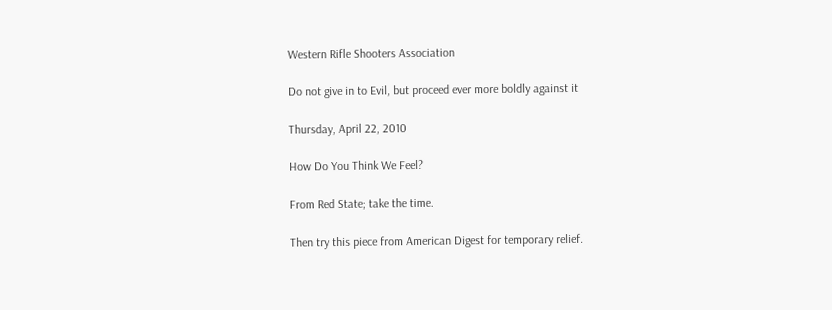Western Rifle Shooters Association

Do not give in to Evil, but proceed ever more boldly against it

Thursday, April 22, 2010

How Do You Think We Feel?

From Red State; take the time.

Then try this piece from American Digest for temporary relief.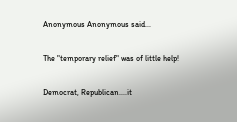Anonymous Anonymous said...

The "temporary relief" was of little help!

Democrat, Republican....it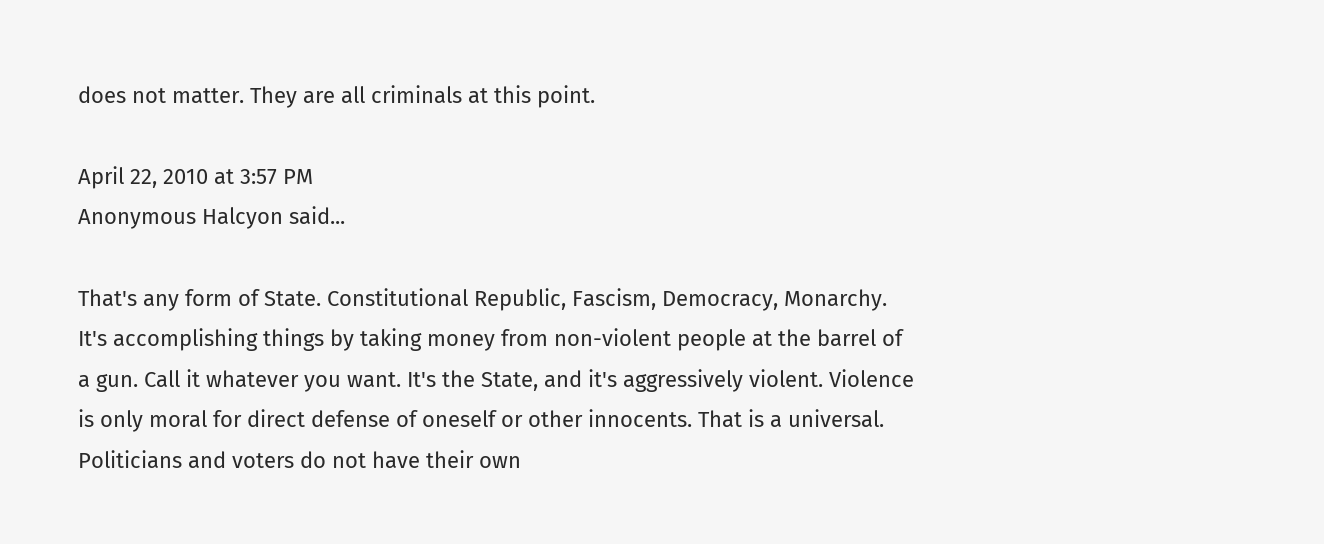does not matter. They are all criminals at this point.

April 22, 2010 at 3:57 PM
Anonymous Halcyon said...

That's any form of State. Constitutional Republic, Fascism, Democracy, Monarchy. It's accomplishing things by taking money from non-violent people at the barrel of a gun. Call it whatever you want. It's the State, and it's aggressively violent. Violence is only moral for direct defense of oneself or other innocents. That is a universal. Politicians and voters do not have their own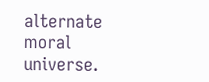alternate moral universe.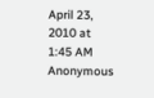April 23, 2010 at 1:45 AM
Anonymous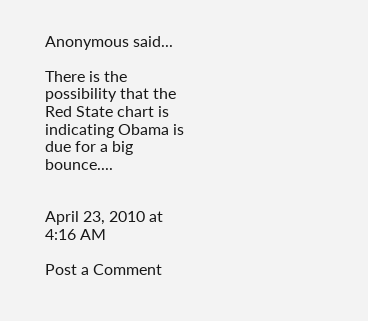Anonymous said...

There is the possibility that the Red State chart is indicating Obama is due for a big bounce....


April 23, 2010 at 4:16 AM

Post a Comment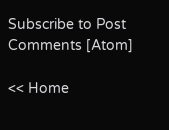Subscribe to Post Comments [Atom]

<< Home